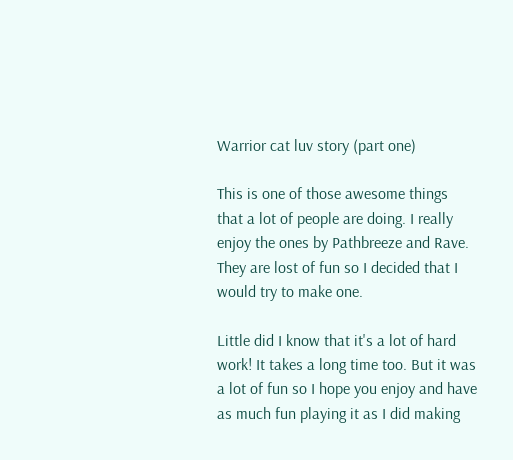Warrior cat luv story (part one)

This is one of those awesome things that a lot of people are doing. I really enjoy the ones by Pathbreeze and Rave. They are lost of fun so I decided that I would try to make one.

Little did I know that it's a lot of hard work! It takes a long time too. But it was a lot of fun so I hope you enjoy and have as much fun playing it as I did making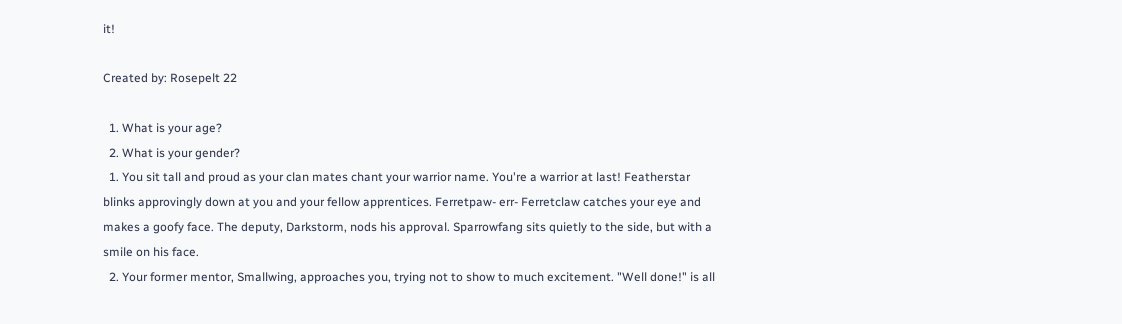it!

Created by: Rosepelt 22

  1. What is your age?
  2. What is your gender?
  1. You sit tall and proud as your clan mates chant your warrior name. You're a warrior at last! Featherstar blinks approvingly down at you and your fellow apprentices. Ferretpaw- err- Ferretclaw catches your eye and makes a goofy face. The deputy, Darkstorm, nods his approval. Sparrowfang sits quietly to the side, but with a smile on his face.
  2. Your former mentor, Smallwing, approaches you, trying not to show to much excitement. "Well done!" is all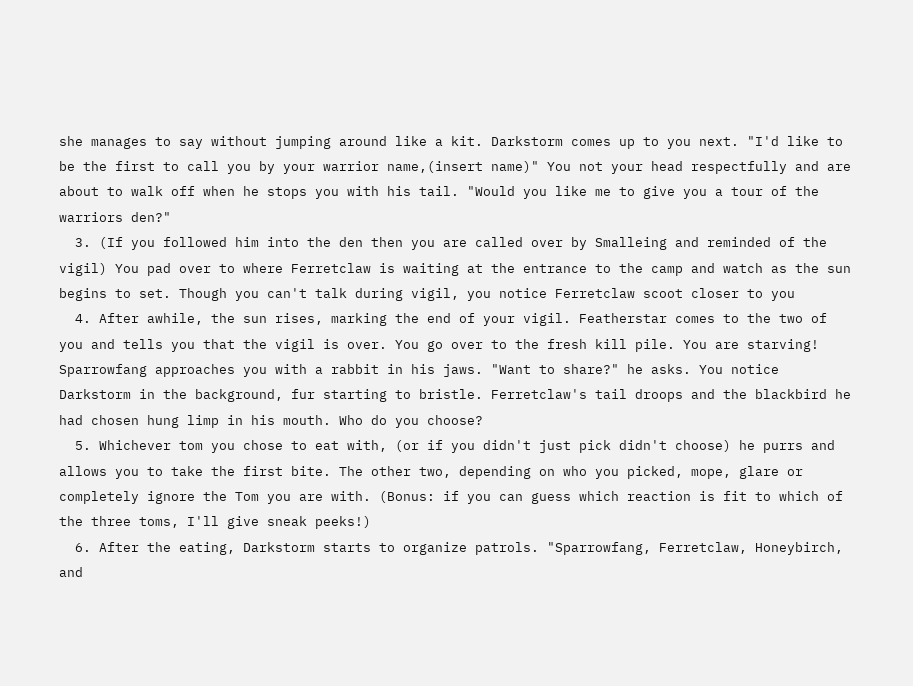she manages to say without jumping around like a kit. Darkstorm comes up to you next. "I'd like to be the first to call you by your warrior name,(insert name)" You not your head respectfully and are about to walk off when he stops you with his tail. "Would you like me to give you a tour of the warriors den?"
  3. (If you followed him into the den then you are called over by Smalleing and reminded of the vigil) You pad over to where Ferretclaw is waiting at the entrance to the camp and watch as the sun begins to set. Though you can't talk during vigil, you notice Ferretclaw scoot closer to you
  4. After awhile, the sun rises, marking the end of your vigil. Featherstar comes to the two of you and tells you that the vigil is over. You go over to the fresh kill pile. You are starving! Sparrowfang approaches you with a rabbit in his jaws. "Want to share?" he asks. You notice Darkstorm in the background, fur starting to bristle. Ferretclaw's tail droops and the blackbird he had chosen hung limp in his mouth. Who do you choose?
  5. Whichever tom you chose to eat with, (or if you didn't just pick didn't choose) he purrs and allows you to take the first bite. The other two, depending on who you picked, mope, glare or completely ignore the Tom you are with. (Bonus: if you can guess which reaction is fit to which of the three toms, I'll give sneak peeks!)
  6. After the eating, Darkstorm starts to organize patrols. "Sparrowfang, Ferretclaw, Honeybirch, and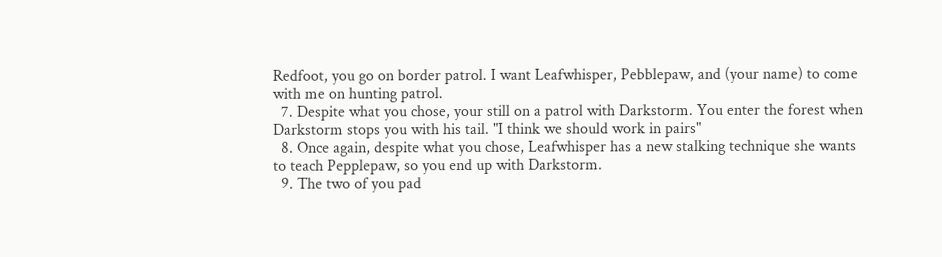Redfoot, you go on border patrol. I want Leafwhisper, Pebblepaw, and (your name) to come with me on hunting patrol.
  7. Despite what you chose, your still on a patrol with Darkstorm. You enter the forest when Darkstorm stops you with his tail. "I think we should work in pairs"
  8. Once again, despite what you chose, Leafwhisper has a new stalking technique she wants to teach Pepplepaw, so you end up with Darkstorm.
  9. The two of you pad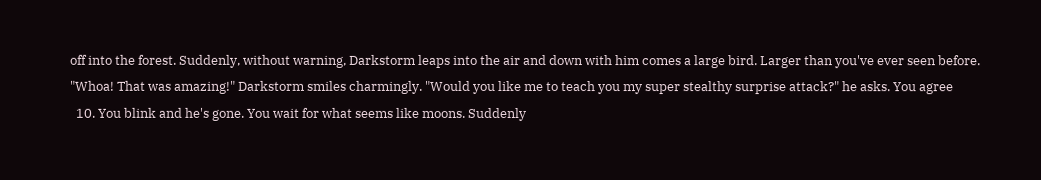off into the forest. Suddenly, without warning, Darkstorm leaps into the air and down with him comes a large bird. Larger than you've ever seen before. "Whoa! That was amazing!" Darkstorm smiles charmingly. "Would you like me to teach you my super stealthy surprise attack?" he asks. You agree
  10. You blink and he's gone. You wait for what seems like moons. Suddenly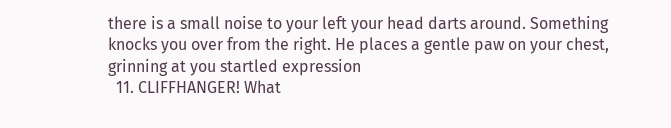there is a small noise to your left your head darts around. Something knocks you over from the right. He places a gentle paw on your chest, grinning at you startled expression
  11. CLIFFHANGER! What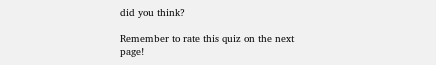did you think?

Remember to rate this quiz on the next page!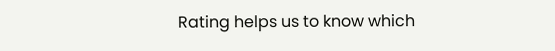Rating helps us to know which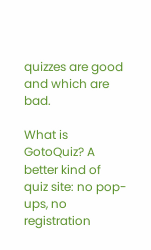quizzes are good and which are bad.

What is GotoQuiz? A better kind of quiz site: no pop-ups, no registration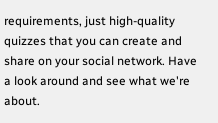requirements, just high-quality quizzes that you can create and share on your social network. Have a look around and see what we're about.